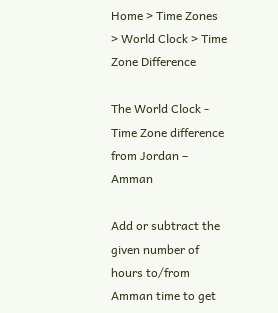Home > Time Zones > World Clock > Time Zone Difference

The World Clock - Time Zone difference from Jordan – Amman

Add or subtract the given number of hours to/from Amman time to get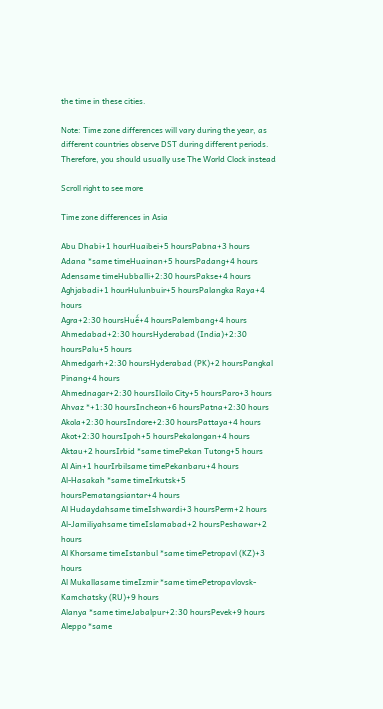the time in these cities.

Note: Time zone differences will vary during the year, as different countries observe DST during different periods. Therefore, you should usually use The World Clock instead

Scroll right to see more

Time zone differences in Asia

Abu Dhabi+1 hourHuaibei+5 hoursPabna+3 hours
Adana *same timeHuainan+5 hoursPadang+4 hours
Adensame timeHubballi+2:30 hoursPakse+4 hours
Aghjabadi+1 hourHulunbuir+5 hoursPalangka Raya+4 hours
Agra+2:30 hoursHuế+4 hoursPalembang+4 hours
Ahmedabad+2:30 hoursHyderabad (India)+2:30 hoursPalu+5 hours
Ahmedgarh+2:30 hoursHyderabad (PK)+2 hoursPangkal Pinang+4 hours
Ahmednagar+2:30 hoursIloilo City+5 hoursParo+3 hours
Ahvaz *+1:30 hoursIncheon+6 hoursPatna+2:30 hours
Akola+2:30 hoursIndore+2:30 hoursPattaya+4 hours
Akot+2:30 hoursIpoh+5 hoursPekalongan+4 hours
Aktau+2 hoursIrbid *same timePekan Tutong+5 hours
Al Ain+1 hourIrbilsame timePekanbaru+4 hours
Al-Hasakah *same timeIrkutsk+5 hoursPematangsiantar+4 hours
Al Hudaydahsame timeIshwardi+3 hoursPerm+2 hours
Al-Jamiliyahsame timeIslamabad+2 hoursPeshawar+2 hours
Al Khorsame timeIstanbul *same timePetropavl (KZ)+3 hours
Al Mukallasame timeIzmir *same timePetropavlovsk-Kamchatsky (RU)+9 hours
Alanya *same timeJabalpur+2:30 hoursPevek+9 hours
Aleppo *same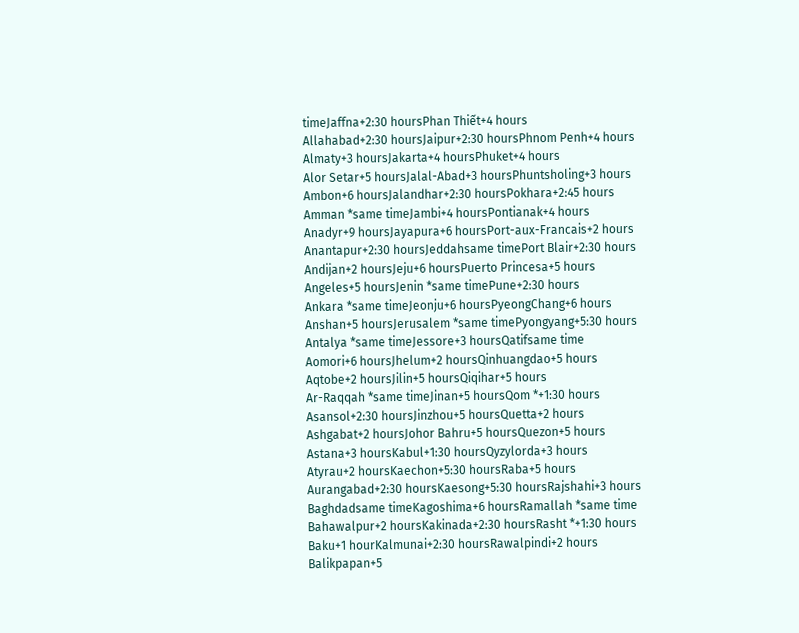timeJaffna+2:30 hoursPhan Thiết+4 hours
Allahabad+2:30 hoursJaipur+2:30 hoursPhnom Penh+4 hours
Almaty+3 hoursJakarta+4 hoursPhuket+4 hours
Alor Setar+5 hoursJalal-Abad+3 hoursPhuntsholing+3 hours
Ambon+6 hoursJalandhar+2:30 hoursPokhara+2:45 hours
Amman *same timeJambi+4 hoursPontianak+4 hours
Anadyr+9 hoursJayapura+6 hoursPort-aux-Francais+2 hours
Anantapur+2:30 hoursJeddahsame timePort Blair+2:30 hours
Andijan+2 hoursJeju+6 hoursPuerto Princesa+5 hours
Angeles+5 hoursJenin *same timePune+2:30 hours
Ankara *same timeJeonju+6 hoursPyeongChang+6 hours
Anshan+5 hoursJerusalem *same timePyongyang+5:30 hours
Antalya *same timeJessore+3 hoursQatifsame time
Aomori+6 hoursJhelum+2 hoursQinhuangdao+5 hours
Aqtobe+2 hoursJilin+5 hoursQiqihar+5 hours
Ar-Raqqah *same timeJinan+5 hoursQom *+1:30 hours
Asansol+2:30 hoursJinzhou+5 hoursQuetta+2 hours
Ashgabat+2 hoursJohor Bahru+5 hoursQuezon+5 hours
Astana+3 hoursKabul+1:30 hoursQyzylorda+3 hours
Atyrau+2 hoursKaechon+5:30 hoursRaba+5 hours
Aurangabad+2:30 hoursKaesong+5:30 hoursRajshahi+3 hours
Baghdadsame timeKagoshima+6 hoursRamallah *same time
Bahawalpur+2 hoursKakinada+2:30 hoursRasht *+1:30 hours
Baku+1 hourKalmunai+2:30 hoursRawalpindi+2 hours
Balikpapan+5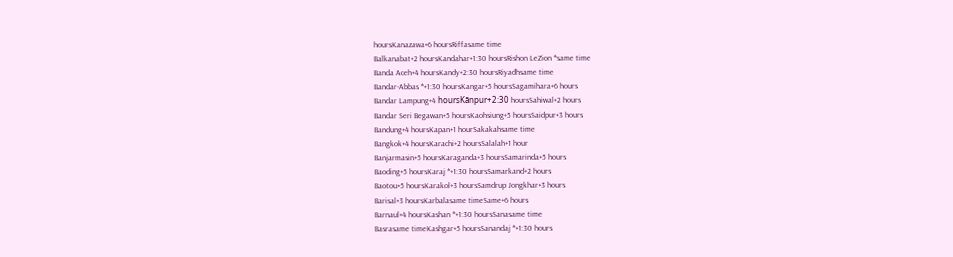hoursKanazawa+6 hoursRiffasame time
Balkanabat+2 hoursKandahar+1:30 hoursRishon LeZion *same time
Banda Aceh+4 hoursKandy+2:30 hoursRiyadhsame time
Bandar-Abbas *+1:30 hoursKangar+5 hoursSagamihara+6 hours
Bandar Lampung+4 hoursKãnpur+2:30 hoursSahiwal+2 hours
Bandar Seri Begawan+5 hoursKaohsiung+5 hoursSaidpur+3 hours
Bandung+4 hoursKapan+1 hourSakakahsame time
Bangkok+4 hoursKarachi+2 hoursSalalah+1 hour
Banjarmasin+5 hoursKaraganda+3 hoursSamarinda+5 hours
Baoding+5 hoursKaraj *+1:30 hoursSamarkand+2 hours
Baotou+5 hoursKarakol+3 hoursSamdrup Jongkhar+3 hours
Barisal+3 hoursKarbalasame timeSame+6 hours
Barnaul+4 hoursKashan *+1:30 hoursSanasame time
Basrasame timeKashgar+5 hoursSanandaj *+1:30 hours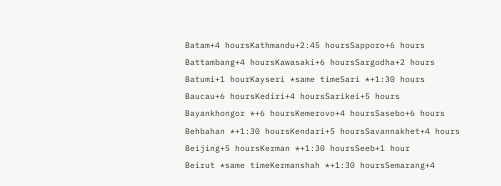Batam+4 hoursKathmandu+2:45 hoursSapporo+6 hours
Battambang+4 hoursKawasaki+6 hoursSargodha+2 hours
Batumi+1 hourKayseri *same timeSari *+1:30 hours
Baucau+6 hoursKediri+4 hoursSarikei+5 hours
Bayankhongor *+6 hoursKemerovo+4 hoursSasebo+6 hours
Behbahan *+1:30 hoursKendari+5 hoursSavannakhet+4 hours
Beijing+5 hoursKerman *+1:30 hoursSeeb+1 hour
Beirut *same timeKermanshah *+1:30 hoursSemarang+4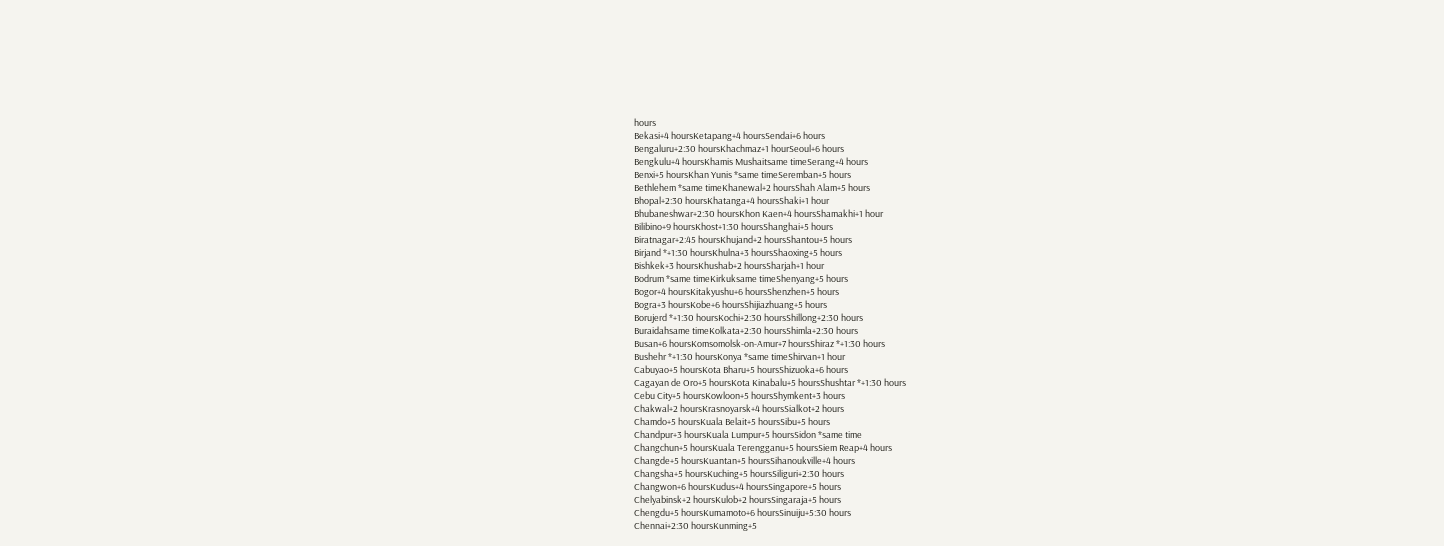hours
Bekasi+4 hoursKetapang+4 hoursSendai+6 hours
Bengaluru+2:30 hoursKhachmaz+1 hourSeoul+6 hours
Bengkulu+4 hoursKhamis Mushaitsame timeSerang+4 hours
Benxi+5 hoursKhan Yunis *same timeSeremban+5 hours
Bethlehem *same timeKhanewal+2 hoursShah Alam+5 hours
Bhopal+2:30 hoursKhatanga+4 hoursShaki+1 hour
Bhubaneshwar+2:30 hoursKhon Kaen+4 hoursShamakhi+1 hour
Bilibino+9 hoursKhost+1:30 hoursShanghai+5 hours
Biratnagar+2:45 hoursKhujand+2 hoursShantou+5 hours
Birjand *+1:30 hoursKhulna+3 hoursShaoxing+5 hours
Bishkek+3 hoursKhushab+2 hoursSharjah+1 hour
Bodrum *same timeKirkuksame timeShenyang+5 hours
Bogor+4 hoursKitakyushu+6 hoursShenzhen+5 hours
Bogra+3 hoursKobe+6 hoursShijiazhuang+5 hours
Borujerd *+1:30 hoursKochi+2:30 hoursShillong+2:30 hours
Buraidahsame timeKolkata+2:30 hoursShimla+2:30 hours
Busan+6 hoursKomsomolsk-on-Amur+7 hoursShiraz *+1:30 hours
Bushehr *+1:30 hoursKonya *same timeShirvan+1 hour
Cabuyao+5 hoursKota Bharu+5 hoursShizuoka+6 hours
Cagayan de Oro+5 hoursKota Kinabalu+5 hoursShushtar *+1:30 hours
Cebu City+5 hoursKowloon+5 hoursShymkent+3 hours
Chakwal+2 hoursKrasnoyarsk+4 hoursSialkot+2 hours
Chamdo+5 hoursKuala Belait+5 hoursSibu+5 hours
Chandpur+3 hoursKuala Lumpur+5 hoursSidon *same time
Changchun+5 hoursKuala Terengganu+5 hoursSiem Reap+4 hours
Changde+5 hoursKuantan+5 hoursSihanoukville+4 hours
Changsha+5 hoursKuching+5 hoursSiliguri+2:30 hours
Changwon+6 hoursKudus+4 hoursSingapore+5 hours
Chelyabinsk+2 hoursKulob+2 hoursSingaraja+5 hours
Chengdu+5 hoursKumamoto+6 hoursSinuiju+5:30 hours
Chennai+2:30 hoursKunming+5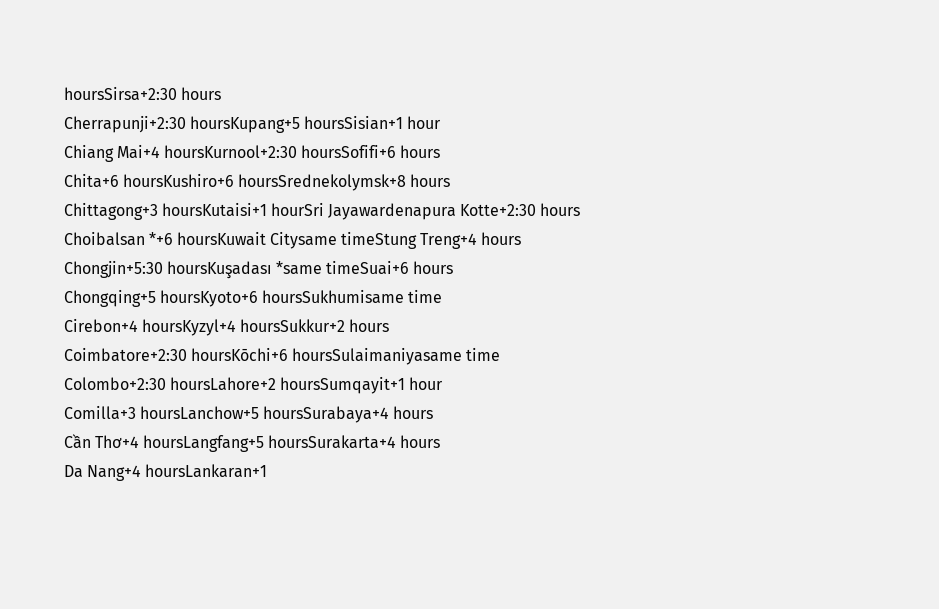hoursSirsa+2:30 hours
Cherrapunji+2:30 hoursKupang+5 hoursSisian+1 hour
Chiang Mai+4 hoursKurnool+2:30 hoursSofifi+6 hours
Chita+6 hoursKushiro+6 hoursSrednekolymsk+8 hours
Chittagong+3 hoursKutaisi+1 hourSri Jayawardenapura Kotte+2:30 hours
Choibalsan *+6 hoursKuwait Citysame timeStung Treng+4 hours
Chongjin+5:30 hoursKuşadası *same timeSuai+6 hours
Chongqing+5 hoursKyoto+6 hoursSukhumisame time
Cirebon+4 hoursKyzyl+4 hoursSukkur+2 hours
Coimbatore+2:30 hoursKōchi+6 hoursSulaimaniyasame time
Colombo+2:30 hoursLahore+2 hoursSumqayit+1 hour
Comilla+3 hoursLanchow+5 hoursSurabaya+4 hours
Cần Thơ+4 hoursLangfang+5 hoursSurakarta+4 hours
Da Nang+4 hoursLankaran+1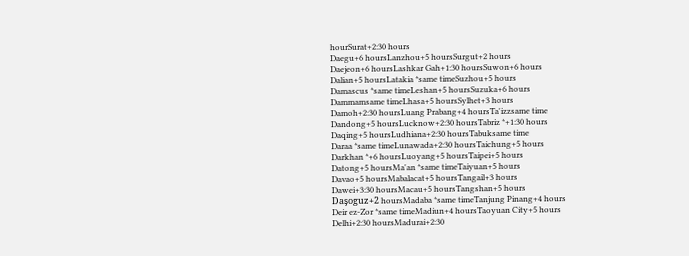hourSurat+2:30 hours
Daegu+6 hoursLanzhou+5 hoursSurgut+2 hours
Daejeon+6 hoursLashkar Gah+1:30 hoursSuwon+6 hours
Dalian+5 hoursLatakia *same timeSuzhou+5 hours
Damascus *same timeLeshan+5 hoursSuzuka+6 hours
Dammamsame timeLhasa+5 hoursSylhet+3 hours
Damoh+2:30 hoursLuang Prabang+4 hoursTa'izzsame time
Dandong+5 hoursLucknow+2:30 hoursTabriz *+1:30 hours
Daqing+5 hoursLudhiana+2:30 hoursTabuksame time
Daraa *same timeLunawada+2:30 hoursTaichung+5 hours
Darkhan *+6 hoursLuoyang+5 hoursTaipei+5 hours
Datong+5 hoursMa'an *same timeTaiyuan+5 hours
Davao+5 hoursMabalacat+5 hoursTangail+3 hours
Dawei+3:30 hoursMacau+5 hoursTangshan+5 hours
Daşoguz+2 hoursMadaba *same timeTanjung Pinang+4 hours
Deir ez-Zor *same timeMadiun+4 hoursTaoyuan City+5 hours
Delhi+2:30 hoursMadurai+2:30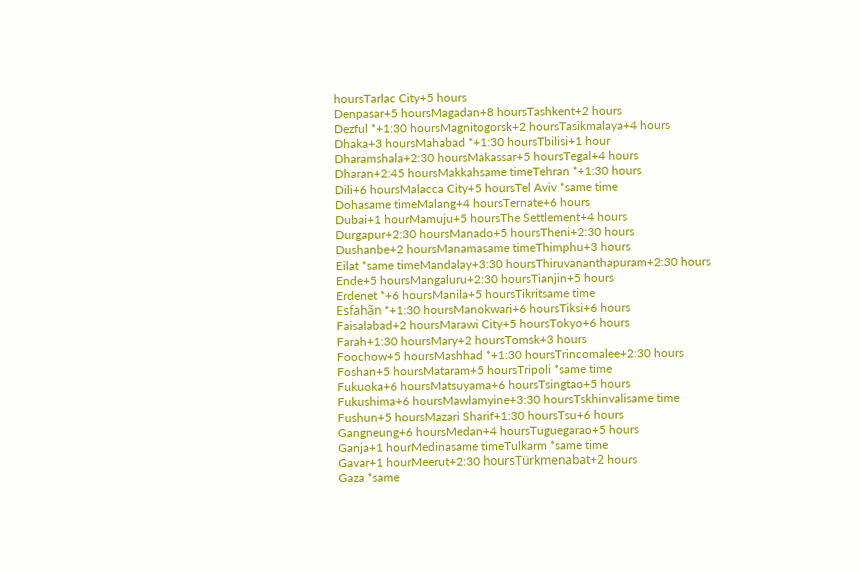hoursTarlac City+5 hours
Denpasar+5 hoursMagadan+8 hoursTashkent+2 hours
Dezful *+1:30 hoursMagnitogorsk+2 hoursTasikmalaya+4 hours
Dhaka+3 hoursMahabad *+1:30 hoursTbilisi+1 hour
Dharamshala+2:30 hoursMakassar+5 hoursTegal+4 hours
Dharan+2:45 hoursMakkahsame timeTehran *+1:30 hours
Dili+6 hoursMalacca City+5 hoursTel Aviv *same time
Dohasame timeMalang+4 hoursTernate+6 hours
Dubai+1 hourMamuju+5 hoursThe Settlement+4 hours
Durgapur+2:30 hoursManado+5 hoursTheni+2:30 hours
Dushanbe+2 hoursManamasame timeThimphu+3 hours
Eilat *same timeMandalay+3:30 hoursThiruvananthapuram+2:30 hours
Ende+5 hoursMangaluru+2:30 hoursTianjin+5 hours
Erdenet *+6 hoursManila+5 hoursTikritsame time
Esfahãn *+1:30 hoursManokwari+6 hoursTiksi+6 hours
Faisalabad+2 hoursMarawi City+5 hoursTokyo+6 hours
Farah+1:30 hoursMary+2 hoursTomsk+3 hours
Foochow+5 hoursMashhad *+1:30 hoursTrincomalee+2:30 hours
Foshan+5 hoursMataram+5 hoursTripoli *same time
Fukuoka+6 hoursMatsuyama+6 hoursTsingtao+5 hours
Fukushima+6 hoursMawlamyine+3:30 hoursTskhinvalisame time
Fushun+5 hoursMazari Sharif+1:30 hoursTsu+6 hours
Gangneung+6 hoursMedan+4 hoursTuguegarao+5 hours
Ganja+1 hourMedinasame timeTulkarm *same time
Gavar+1 hourMeerut+2:30 hoursTürkmenabat+2 hours
Gaza *same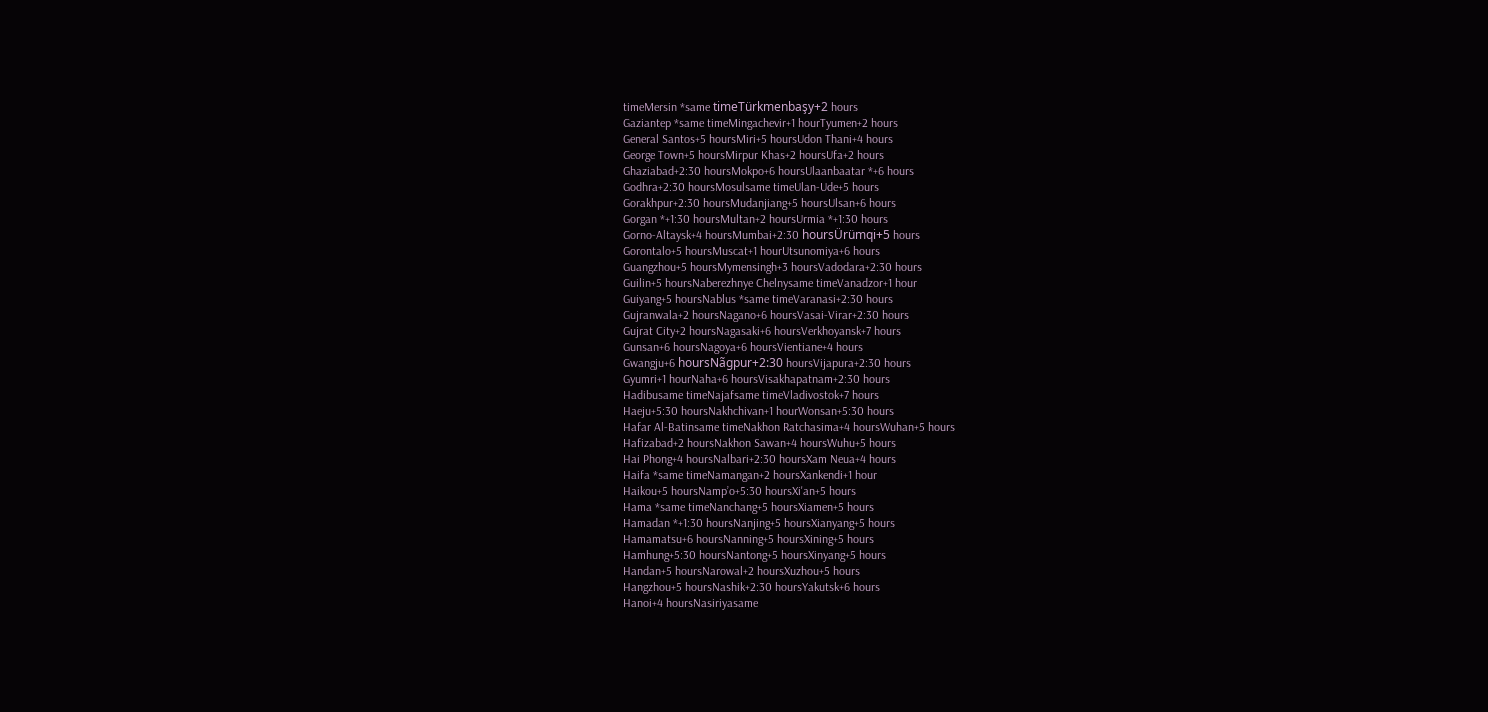timeMersin *same timeTürkmenbaşy+2 hours
Gaziantep *same timeMingachevir+1 hourTyumen+2 hours
General Santos+5 hoursMiri+5 hoursUdon Thani+4 hours
George Town+5 hoursMirpur Khas+2 hoursUfa+2 hours
Ghaziabad+2:30 hoursMokpo+6 hoursUlaanbaatar *+6 hours
Godhra+2:30 hoursMosulsame timeUlan-Ude+5 hours
Gorakhpur+2:30 hoursMudanjiang+5 hoursUlsan+6 hours
Gorgan *+1:30 hoursMultan+2 hoursUrmia *+1:30 hours
Gorno-Altaysk+4 hoursMumbai+2:30 hoursÜrümqi+5 hours
Gorontalo+5 hoursMuscat+1 hourUtsunomiya+6 hours
Guangzhou+5 hoursMymensingh+3 hoursVadodara+2:30 hours
Guilin+5 hoursNaberezhnye Chelnysame timeVanadzor+1 hour
Guiyang+5 hoursNablus *same timeVaranasi+2:30 hours
Gujranwala+2 hoursNagano+6 hoursVasai-Virar+2:30 hours
Gujrat City+2 hoursNagasaki+6 hoursVerkhoyansk+7 hours
Gunsan+6 hoursNagoya+6 hoursVientiane+4 hours
Gwangju+6 hoursNãgpur+2:30 hoursVijapura+2:30 hours
Gyumri+1 hourNaha+6 hoursVisakhapatnam+2:30 hours
Hadibusame timeNajafsame timeVladivostok+7 hours
Haeju+5:30 hoursNakhchivan+1 hourWonsan+5:30 hours
Hafar Al-Batinsame timeNakhon Ratchasima+4 hoursWuhan+5 hours
Hafizabad+2 hoursNakhon Sawan+4 hoursWuhu+5 hours
Hai Phong+4 hoursNalbari+2:30 hoursXam Neua+4 hours
Haifa *same timeNamangan+2 hoursXankendi+1 hour
Haikou+5 hoursNamp’o+5:30 hoursXi'an+5 hours
Hama *same timeNanchang+5 hoursXiamen+5 hours
Hamadan *+1:30 hoursNanjing+5 hoursXianyang+5 hours
Hamamatsu+6 hoursNanning+5 hoursXining+5 hours
Hamhung+5:30 hoursNantong+5 hoursXinyang+5 hours
Handan+5 hoursNarowal+2 hoursXuzhou+5 hours
Hangzhou+5 hoursNashik+2:30 hoursYakutsk+6 hours
Hanoi+4 hoursNasiriyasame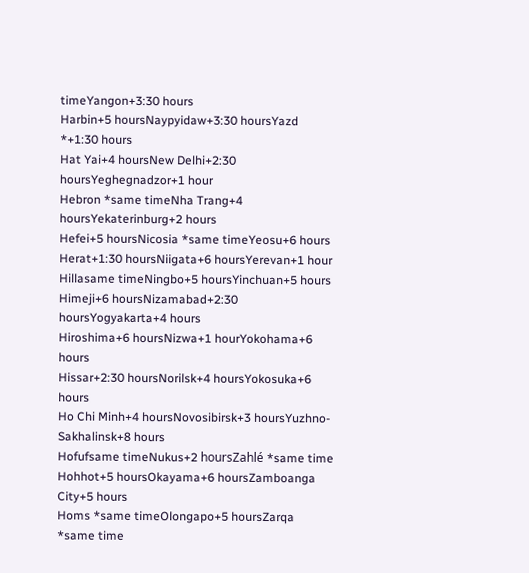timeYangon+3:30 hours
Harbin+5 hoursNaypyidaw+3:30 hoursYazd *+1:30 hours
Hat Yai+4 hoursNew Delhi+2:30 hoursYeghegnadzor+1 hour
Hebron *same timeNha Trang+4 hoursYekaterinburg+2 hours
Hefei+5 hoursNicosia *same timeYeosu+6 hours
Herat+1:30 hoursNiigata+6 hoursYerevan+1 hour
Hillasame timeNingbo+5 hoursYinchuan+5 hours
Himeji+6 hoursNizamabad+2:30 hoursYogyakarta+4 hours
Hiroshima+6 hoursNizwa+1 hourYokohama+6 hours
Hissar+2:30 hoursNorilsk+4 hoursYokosuka+6 hours
Ho Chi Minh+4 hoursNovosibirsk+3 hoursYuzhno-Sakhalinsk+8 hours
Hofufsame timeNukus+2 hoursZahlé *same time
Hohhot+5 hoursOkayama+6 hoursZamboanga City+5 hours
Homs *same timeOlongapo+5 hoursZarqa *same time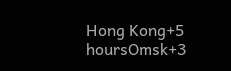Hong Kong+5 hoursOmsk+3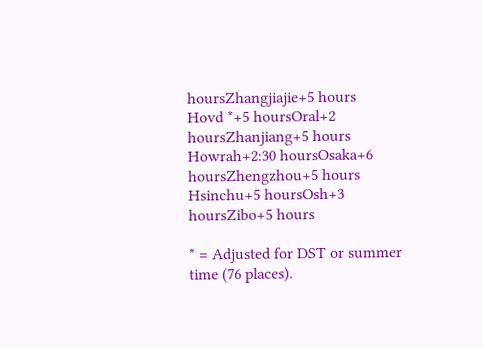hoursZhangjiajie+5 hours
Hovd *+5 hoursOral+2 hoursZhanjiang+5 hours
Howrah+2:30 hoursOsaka+6 hoursZhengzhou+5 hours
Hsinchu+5 hoursOsh+3 hoursZibo+5 hours

* = Adjusted for DST or summer time (76 places).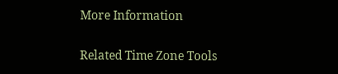More Information

Related Time Zone Tools